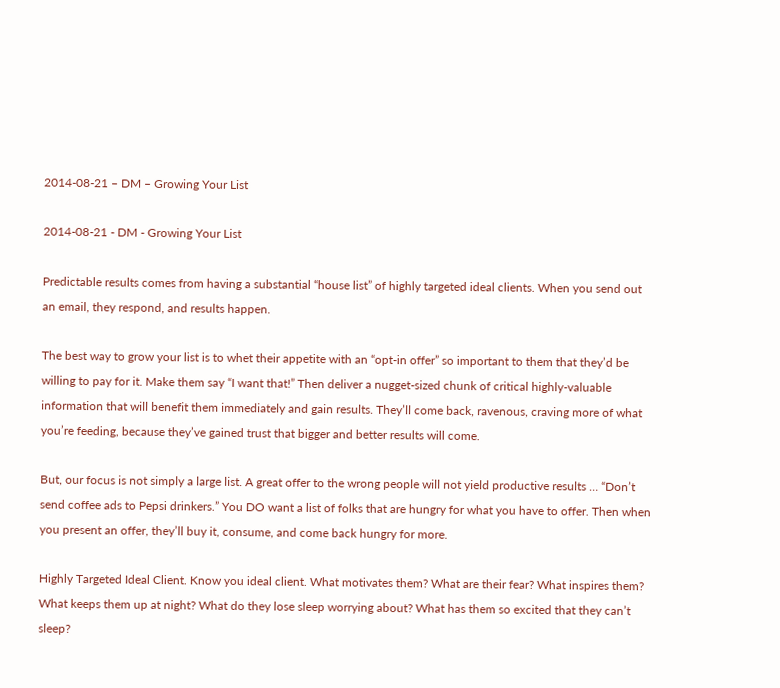2014-08-21 – DM – Growing Your List

2014-08-21 - DM - Growing Your List

Predictable results comes from having a substantial “house list” of highly targeted ideal clients. When you send out an email, they respond, and results happen.

The best way to grow your list is to whet their appetite with an “opt-in offer” so important to them that they’d be willing to pay for it. Make them say “I want that!” Then deliver a nugget-sized chunk of critical highly-valuable information that will benefit them immediately and gain results. They’ll come back, ravenous, craving more of what you’re feeding, because they’ve gained trust that bigger and better results will come.

But, our focus is not simply a large list. A great offer to the wrong people will not yield productive results … “Don’t send coffee ads to Pepsi drinkers.” You DO want a list of folks that are hungry for what you have to offer. Then when you present an offer, they’ll buy it, consume, and come back hungry for more.

Highly Targeted Ideal Client. Know you ideal client. What motivates them? What are their fear? What inspires them? What keeps them up at night? What do they lose sleep worrying about? What has them so excited that they can’t sleep?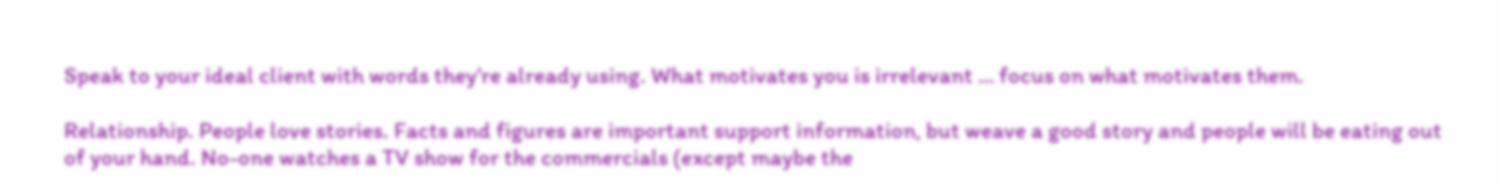Speak to your ideal client with words they’re already using. What motivates you is irrelevant … focus on what motivates them.

Relationship. People love stories. Facts and figures are important support information, but weave a good story and people will be eating out of your hand. No-one watches a TV show for the commercials (except maybe the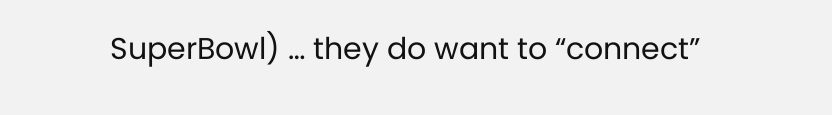SuperBowl) … they do want to “connect”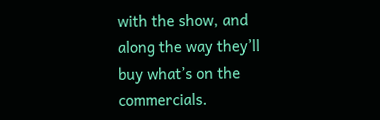with the show, and along the way they’ll buy what’s on the commercials.